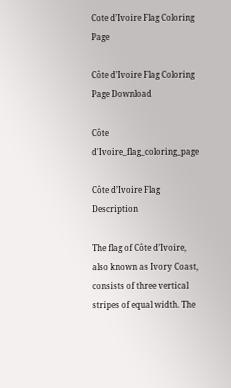Cote d’Ivoire Flag Coloring Page

Côte d’Ivoire Flag Coloring Page Download

Côte d'Ivoire_flag_coloring_page

Côte d’Ivoire Flag Description

The flag of Côte d’Ivoire, also known as Ivory Coast, consists of three vertical stripes of equal width. The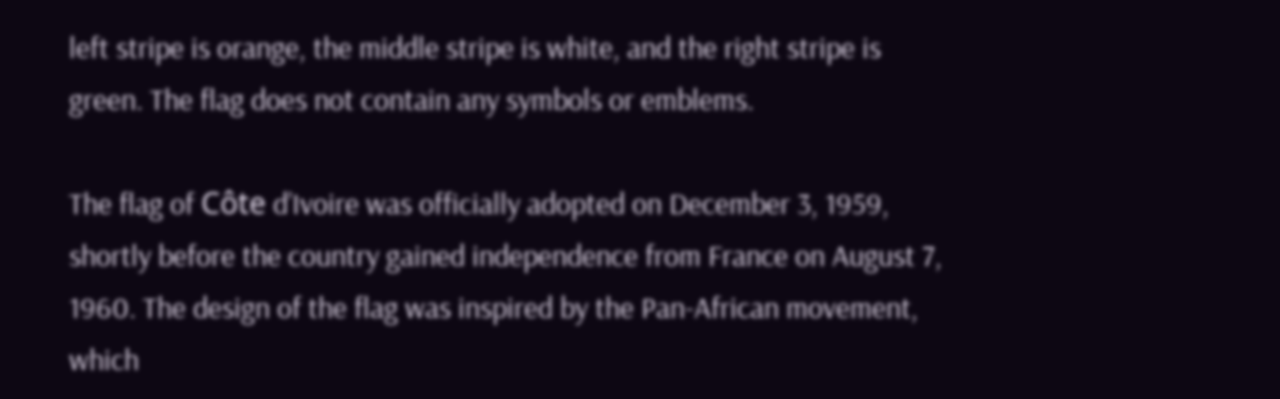left stripe is orange, the middle stripe is white, and the right stripe is green. The flag does not contain any symbols or emblems.

The flag of Côte d’Ivoire was officially adopted on December 3, 1959, shortly before the country gained independence from France on August 7, 1960. The design of the flag was inspired by the Pan-African movement, which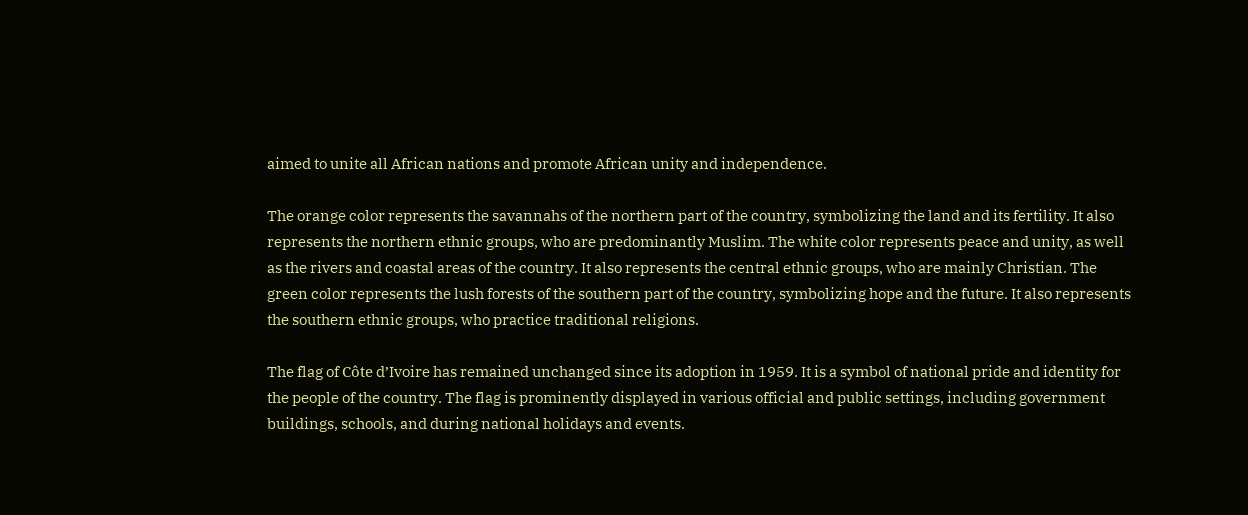aimed to unite all African nations and promote African unity and independence.

The orange color represents the savannahs of the northern part of the country, symbolizing the land and its fertility. It also represents the northern ethnic groups, who are predominantly Muslim. The white color represents peace and unity, as well as the rivers and coastal areas of the country. It also represents the central ethnic groups, who are mainly Christian. The green color represents the lush forests of the southern part of the country, symbolizing hope and the future. It also represents the southern ethnic groups, who practice traditional religions.

The flag of Côte d’Ivoire has remained unchanged since its adoption in 1959. It is a symbol of national pride and identity for the people of the country. The flag is prominently displayed in various official and public settings, including government buildings, schools, and during national holidays and events.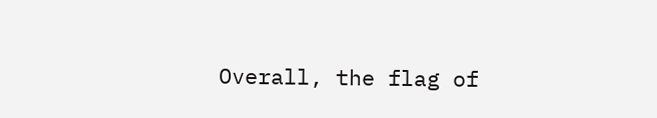Overall, the flag of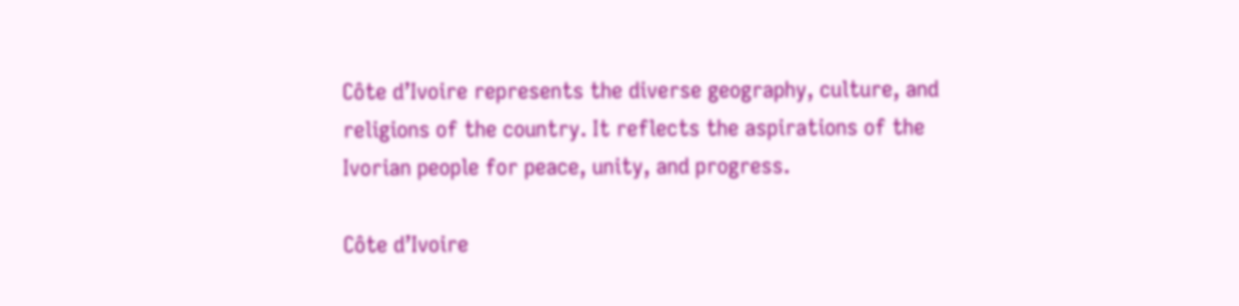Côte d’Ivoire represents the diverse geography, culture, and religions of the country. It reflects the aspirations of the Ivorian people for peace, unity, and progress.

Côte d’Ivoire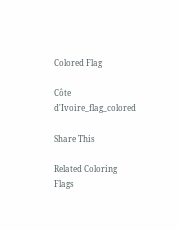Colored Flag

Côte d'Ivoire_flag_colored

Share This

Related Coloring Flags